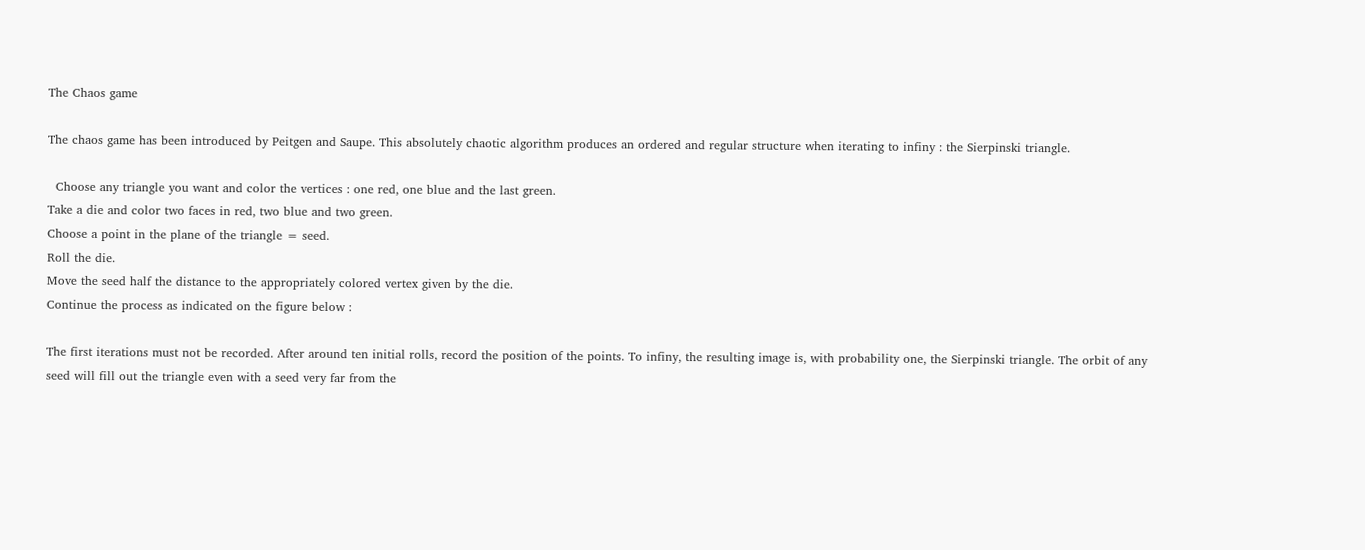The Chaos game

The chaos game has been introduced by Peitgen and Saupe. This absolutely chaotic algorithm produces an ordered and regular structure when iterating to infiny : the Sierpinski triangle.

  Choose any triangle you want and color the vertices : one red, one blue and the last green.
Take a die and color two faces in red, two blue and two green.
Choose a point in the plane of the triangle = seed.
Roll the die.
Move the seed half the distance to the appropriately colored vertex given by the die.
Continue the process as indicated on the figure below :

The first iterations must not be recorded. After around ten initial rolls, record the position of the points. To infiny, the resulting image is, with probability one, the Sierpinski triangle. The orbit of any seed will fill out the triangle even with a seed very far from the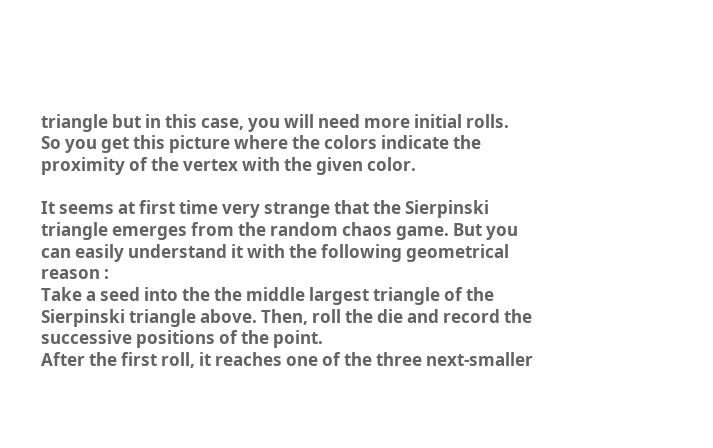triangle but in this case, you will need more initial rolls.
So you get this picture where the colors indicate the proximity of the vertex with the given color.

It seems at first time very strange that the Sierpinski triangle emerges from the random chaos game. But you can easily understand it with the following geometrical reason :
Take a seed into the the middle largest triangle of the Sierpinski triangle above. Then, roll the die and record the successive positions of the point.
After the first roll, it reaches one of the three next-smaller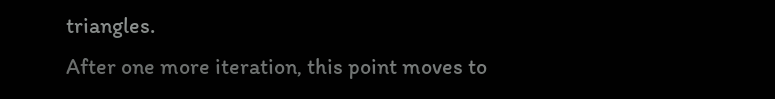triangles.
After one more iteration, this point moves to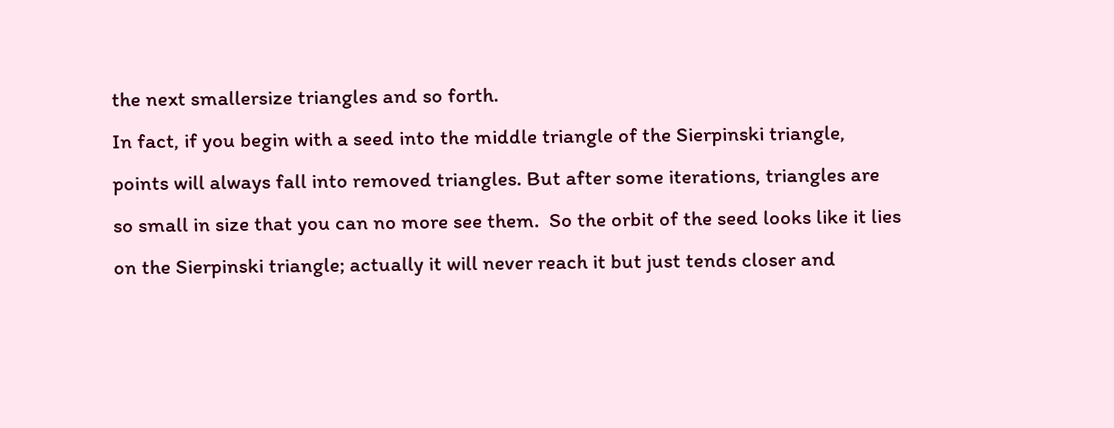the next smallersize triangles and so forth.
In fact, if you begin with a seed into the middle triangle of the Sierpinski triangle, points will always fall into removed triangles. But after some iterations, triangles are so small in size that you can no more see them.  So the orbit of the seed looks like it lies on the Sierpinski triangle; actually it will never reach it but just tends closer and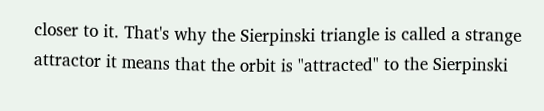closer to it. That's why the Sierpinski triangle is called a strange attractor it means that the orbit is "attracted" to the Sierpinski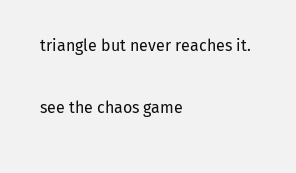triangle but never reaches it.

see the chaos game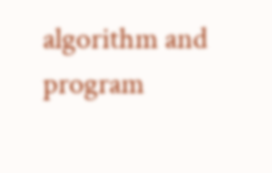algorithm and program